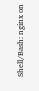Shell/Bash: nginx on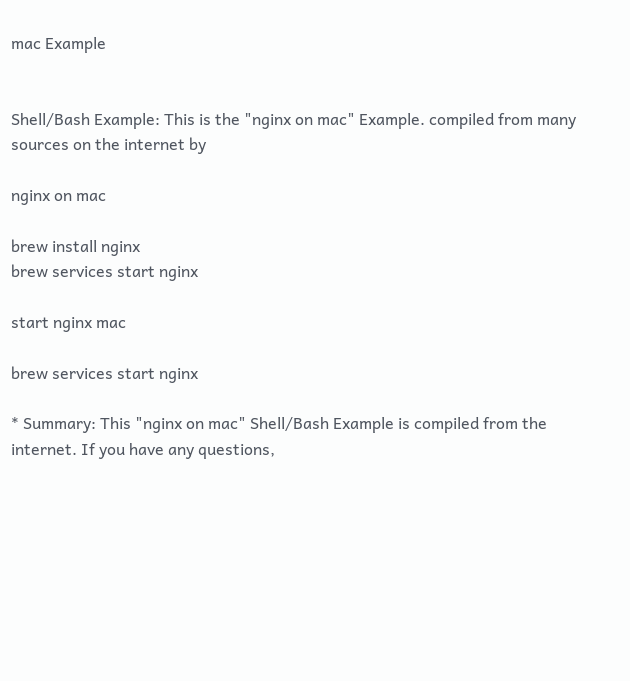mac Example


Shell/Bash Example: This is the "nginx on mac" Example. compiled from many sources on the internet by

nginx on mac

brew install nginx
brew services start nginx

start nginx mac

brew services start nginx

* Summary: This "nginx on mac" Shell/Bash Example is compiled from the internet. If you have any questions,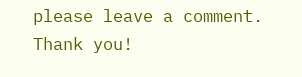please leave a comment. Thank you!